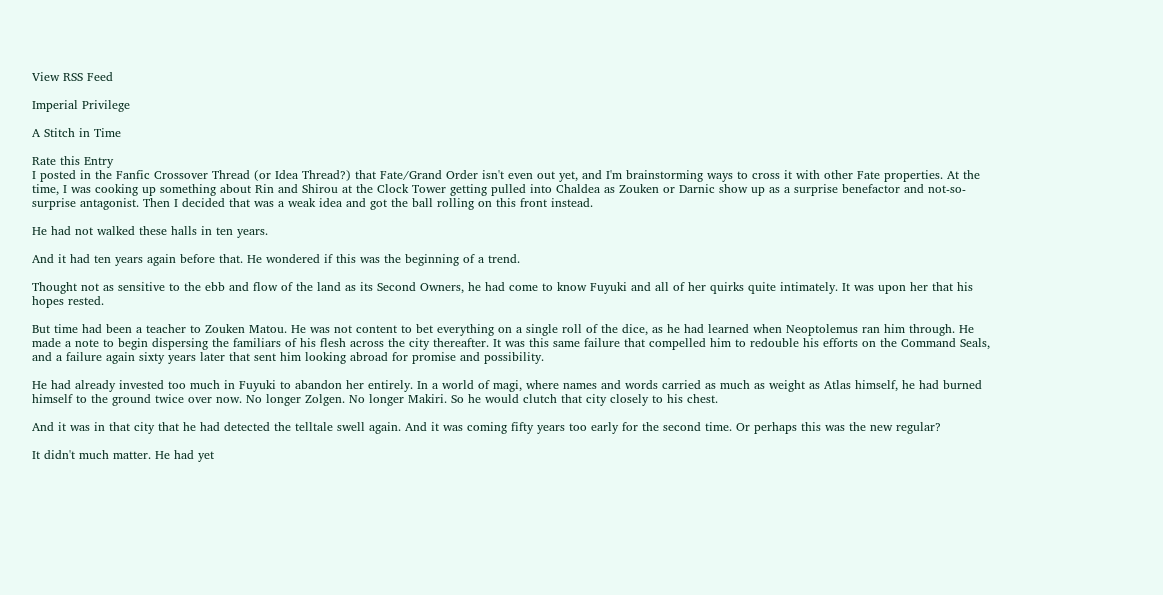View RSS Feed

Imperial Privilege

A Stitch in Time

Rate this Entry
I posted in the Fanfic Crossover Thread (or Idea Thread?) that Fate/Grand Order isn't even out yet, and I'm brainstorming ways to cross it with other Fate properties. At the time, I was cooking up something about Rin and Shirou at the Clock Tower getting pulled into Chaldea as Zouken or Darnic show up as a surprise benefactor and not-so-surprise antagonist. Then I decided that was a weak idea and got the ball rolling on this front instead.

He had not walked these halls in ten years.

And it had ten years again before that. He wondered if this was the beginning of a trend.

Thought not as sensitive to the ebb and flow of the land as its Second Owners, he had come to know Fuyuki and all of her quirks quite intimately. It was upon her that his hopes rested.

But time had been a teacher to Zouken Matou. He was not content to bet everything on a single roll of the dice, as he had learned when Neoptolemus ran him through. He made a note to begin dispersing the familiars of his flesh across the city thereafter. It was this same failure that compelled him to redouble his efforts on the Command Seals, and a failure again sixty years later that sent him looking abroad for promise and possibility.

He had already invested too much in Fuyuki to abandon her entirely. In a world of magi, where names and words carried as much as weight as Atlas himself, he had burned himself to the ground twice over now. No longer Zolgen. No longer Makiri. So he would clutch that city closely to his chest.

And it was in that city that he had detected the telltale swell again. And it was coming fifty years too early for the second time. Or perhaps this was the new regular?

It didn't much matter. He had yet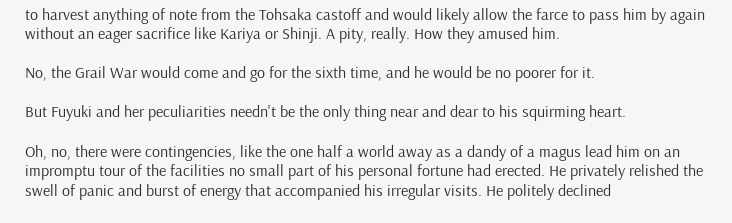to harvest anything of note from the Tohsaka castoff and would likely allow the farce to pass him by again without an eager sacrifice like Kariya or Shinji. A pity, really. How they amused him.

No, the Grail War would come and go for the sixth time, and he would be no poorer for it.

But Fuyuki and her peculiarities needn't be the only thing near and dear to his squirming heart.

Oh, no, there were contingencies, like the one half a world away as a dandy of a magus lead him on an impromptu tour of the facilities no small part of his personal fortune had erected. He privately relished the swell of panic and burst of energy that accompanied his irregular visits. He politely declined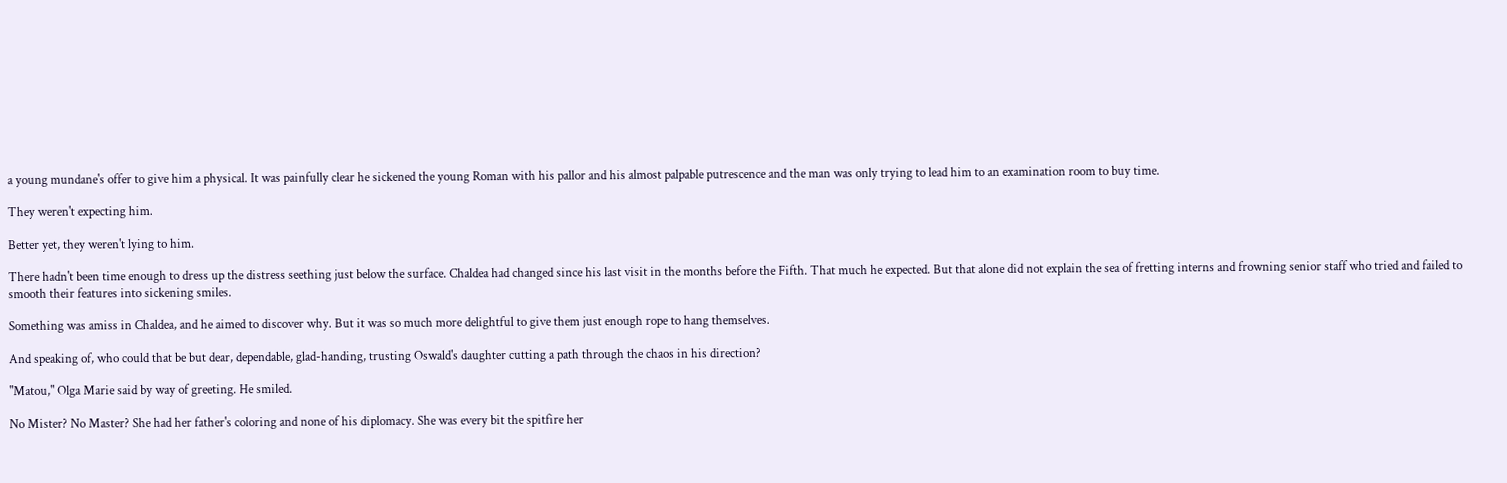a young mundane's offer to give him a physical. It was painfully clear he sickened the young Roman with his pallor and his almost palpable putrescence and the man was only trying to lead him to an examination room to buy time.

They weren't expecting him.

Better yet, they weren't lying to him.

There hadn't been time enough to dress up the distress seething just below the surface. Chaldea had changed since his last visit in the months before the Fifth. That much he expected. But that alone did not explain the sea of fretting interns and frowning senior staff who tried and failed to smooth their features into sickening smiles.

Something was amiss in Chaldea, and he aimed to discover why. But it was so much more delightful to give them just enough rope to hang themselves.

And speaking of, who could that be but dear, dependable, glad-handing, trusting Oswald's daughter cutting a path through the chaos in his direction?

"Matou," Olga Marie said by way of greeting. He smiled.

No Mister? No Master? She had her father's coloring and none of his diplomacy. She was every bit the spitfire her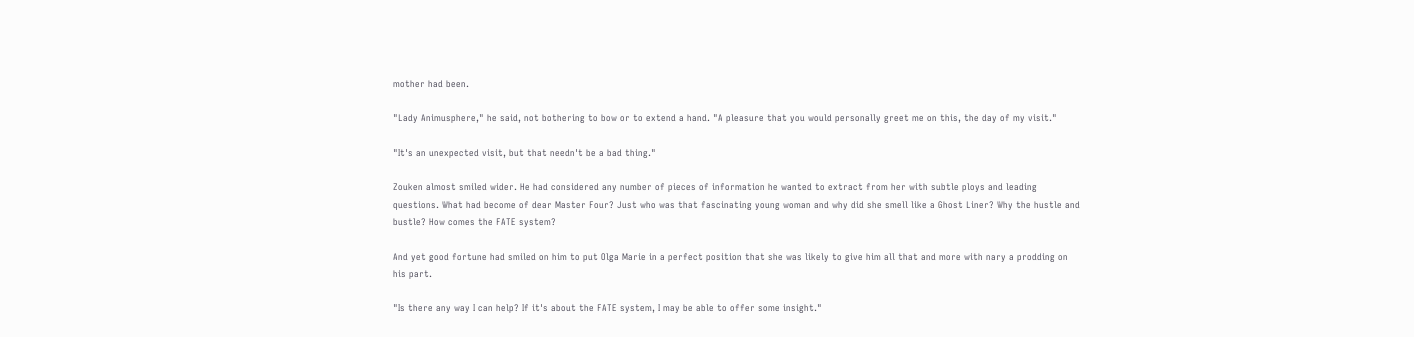mother had been.

"Lady Animusphere," he said, not bothering to bow or to extend a hand. "A pleasure that you would personally greet me on this, the day of my visit."

"It's an unexpected visit, but that needn't be a bad thing."

Zouken almost smiled wider. He had considered any number of pieces of information he wanted to extract from her with subtle ploys and leading questions. What had become of dear Master Four? Just who was that fascinating young woman and why did she smell like a Ghost Liner? Why the hustle and bustle? How comes the FATE system?

And yet good fortune had smiled on him to put Olga Marie in a perfect position that she was likely to give him all that and more with nary a prodding on his part.

"Is there any way I can help? If it's about the FATE system, I may be able to offer some insight."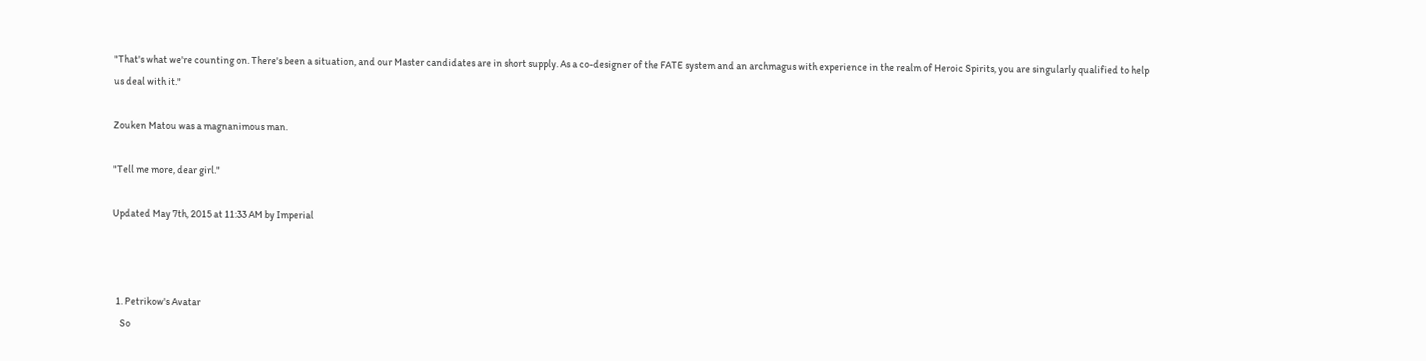"That's what we're counting on. There's been a situation, and our Master candidates are in short supply. As a co-designer of the FATE system and an archmagus with experience in the realm of Heroic Spirits, you are singularly qualified to help us deal with it."

Zouken Matou was a magnanimous man.

"Tell me more, dear girl."

Updated May 7th, 2015 at 11:33 AM by Imperial



  1. Petrikow's Avatar
    So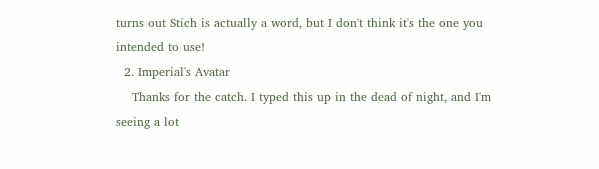turns out Stich is actually a word, but I don't think it's the one you intended to use!
  2. Imperial's Avatar
    Thanks for the catch. I typed this up in the dead of night, and I'm seeing a lot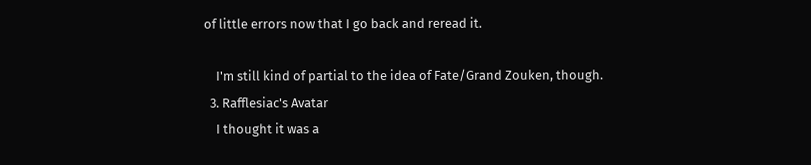of little errors now that I go back and reread it.

    I'm still kind of partial to the idea of Fate/Grand Zouken, though.
  3. Rafflesiac's Avatar
    I thought it was a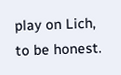play on Lich, to be honest.